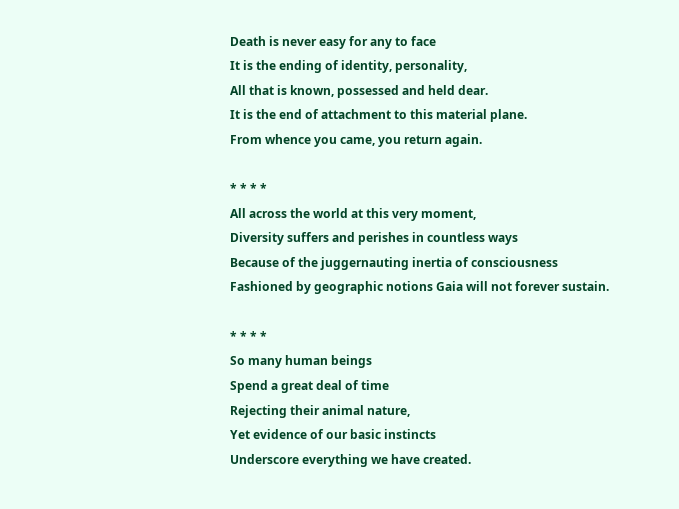Death is never easy for any to face
It is the ending of identity, personality,
All that is known, possessed and held dear.
It is the end of attachment to this material plane.
From whence you came, you return again.

* * * *
All across the world at this very moment,
Diversity suffers and perishes in countless ways
Because of the juggernauting inertia of consciousness
Fashioned by geographic notions Gaia will not forever sustain.

* * * *
So many human beings
Spend a great deal of time
Rejecting their animal nature,
Yet evidence of our basic instincts
Underscore everything we have created.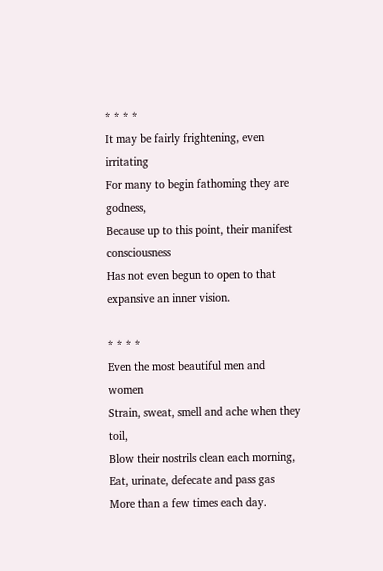* * * *
It may be fairly frightening, even irritating
For many to begin fathoming they are godness,
Because up to this point, their manifest consciousness
Has not even begun to open to that expansive an inner vision.

* * * *
Even the most beautiful men and women
Strain, sweat, smell and ache when they toil,
Blow their nostrils clean each morning,
Eat, urinate, defecate and pass gas
More than a few times each day.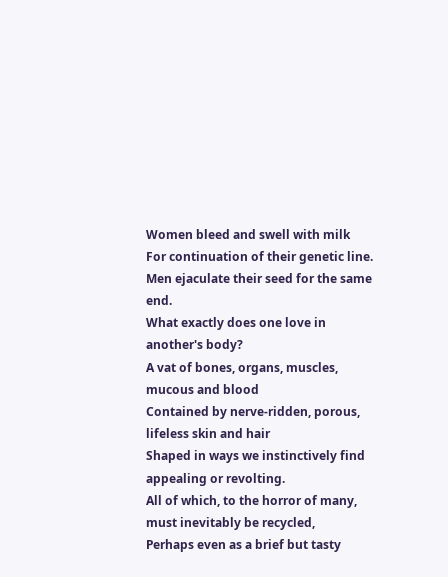Women bleed and swell with milk
For continuation of their genetic line.
Men ejaculate their seed for the same end.
What exactly does one love in another's body?
A vat of bones, organs, muscles, mucous and blood
Contained by nerve-ridden, porous, lifeless skin and hair
Shaped in ways we instinctively find appealing or revolting.
All of which, to the horror of many, must inevitably be recycled,
Perhaps even as a brief but tasty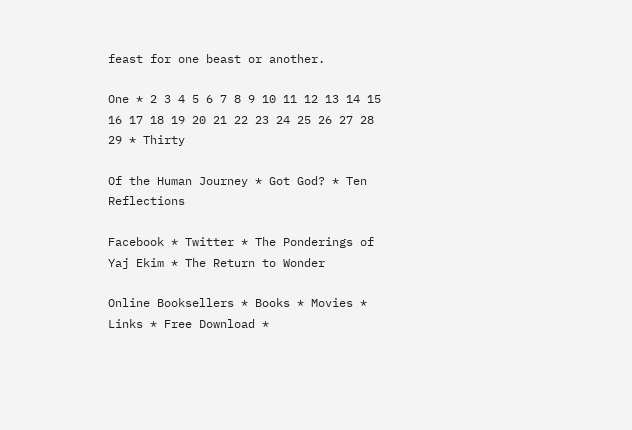feast for one beast or another.

One * 2 3 4 5 6 7 8 9 10 11 12 13 14 15 16 17 18 19 20 21 22 23 24 25 26 27 28 29 * Thirty

Of the Human Journey * Got God? * Ten Reflections

Facebook * Twitter * The Ponderings of Yaj Ekim * The Return to Wonder

Online Booksellers * Books * Movies * Links * Free Download *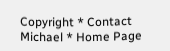Copyright * Contact Michael * Home Page